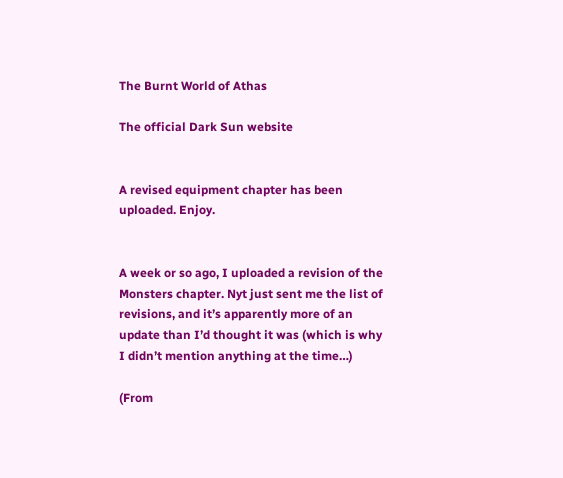The Burnt World of Athas

The official Dark Sun website


A revised equipment chapter has been uploaded. Enjoy.


A week or so ago, I uploaded a revision of the Monsters chapter. Nyt just sent me the list of revisions, and it’s apparently more of an update than I’d thought it was (which is why I didn’t mention anything at the time…)

(From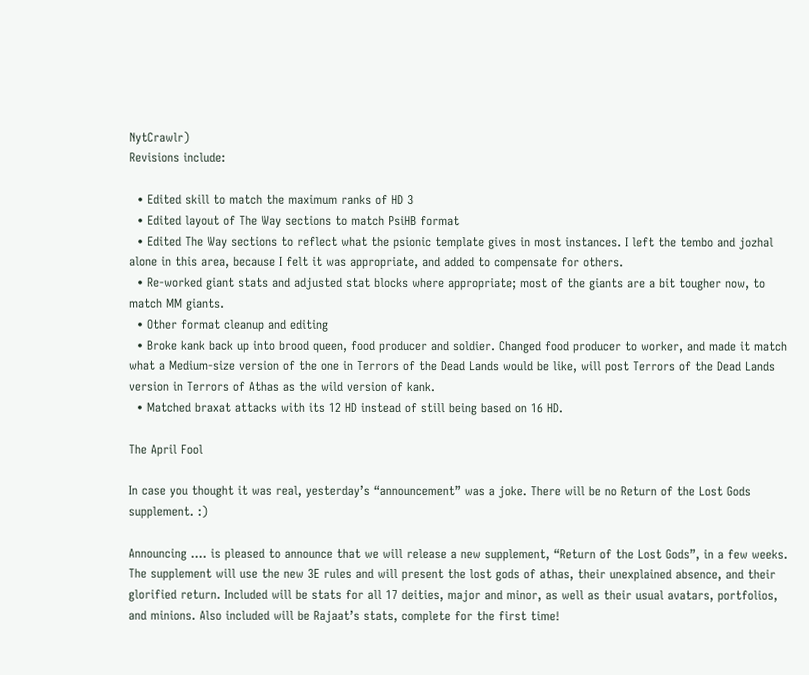NytCrawlr)
Revisions include:

  • Edited skill to match the maximum ranks of HD 3
  • Edited layout of The Way sections to match PsiHB format
  • Edited The Way sections to reflect what the psionic template gives in most instances. I left the tembo and jozhal alone in this area, because I felt it was appropriate, and added to compensate for others.
  • Re-worked giant stats and adjusted stat blocks where appropriate; most of the giants are a bit tougher now, to match MM giants.
  • Other format cleanup and editing
  • Broke kank back up into brood queen, food producer and soldier. Changed food producer to worker, and made it match what a Medium-size version of the one in Terrors of the Dead Lands would be like, will post Terrors of the Dead Lands version in Terrors of Athas as the wild version of kank.
  • Matched braxat attacks with its 12 HD instead of still being based on 16 HD.

The April Fool

In case you thought it was real, yesterday’s “announcement” was a joke. There will be no Return of the Lost Gods supplement. :)

Announcing .... is pleased to announce that we will release a new supplement, “Return of the Lost Gods”, in a few weeks. The supplement will use the new 3E rules and will present the lost gods of athas, their unexplained absence, and their glorified return. Included will be stats for all 17 deities, major and minor, as well as their usual avatars, portfolios, and minions. Also included will be Rajaat’s stats, complete for the first time!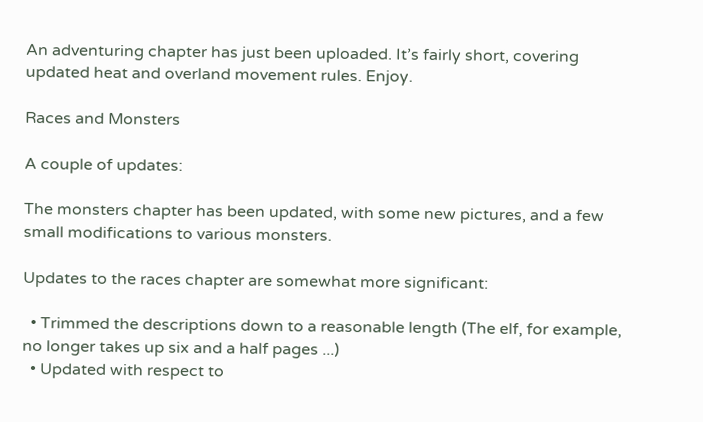An adventuring chapter has just been uploaded. It’s fairly short, covering updated heat and overland movement rules. Enjoy.

Races and Monsters

A couple of updates:

The monsters chapter has been updated, with some new pictures, and a few small modifications to various monsters.

Updates to the races chapter are somewhat more significant:

  • Trimmed the descriptions down to a reasonable length (The elf, for example, no longer takes up six and a half pages ...)
  • Updated with respect to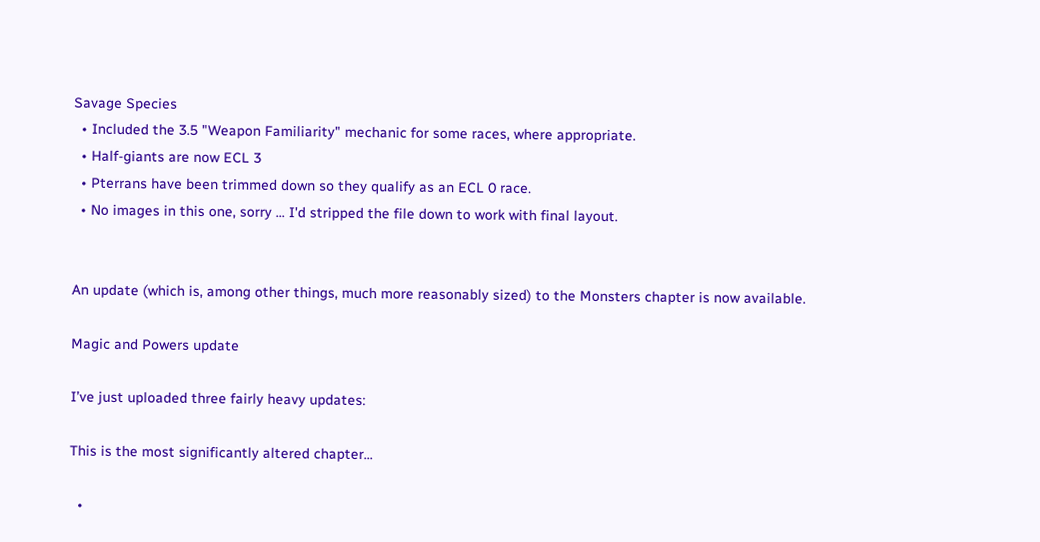Savage Species
  • Included the 3.5 "Weapon Familiarity" mechanic for some races, where appropriate.
  • Half-giants are now ECL 3
  • Pterrans have been trimmed down so they qualify as an ECL 0 race.
  • No images in this one, sorry ... I'd stripped the file down to work with final layout.


An update (which is, among other things, much more reasonably sized) to the Monsters chapter is now available.

Magic and Powers update

I’ve just uploaded three fairly heavy updates:

This is the most significantly altered chapter...

  •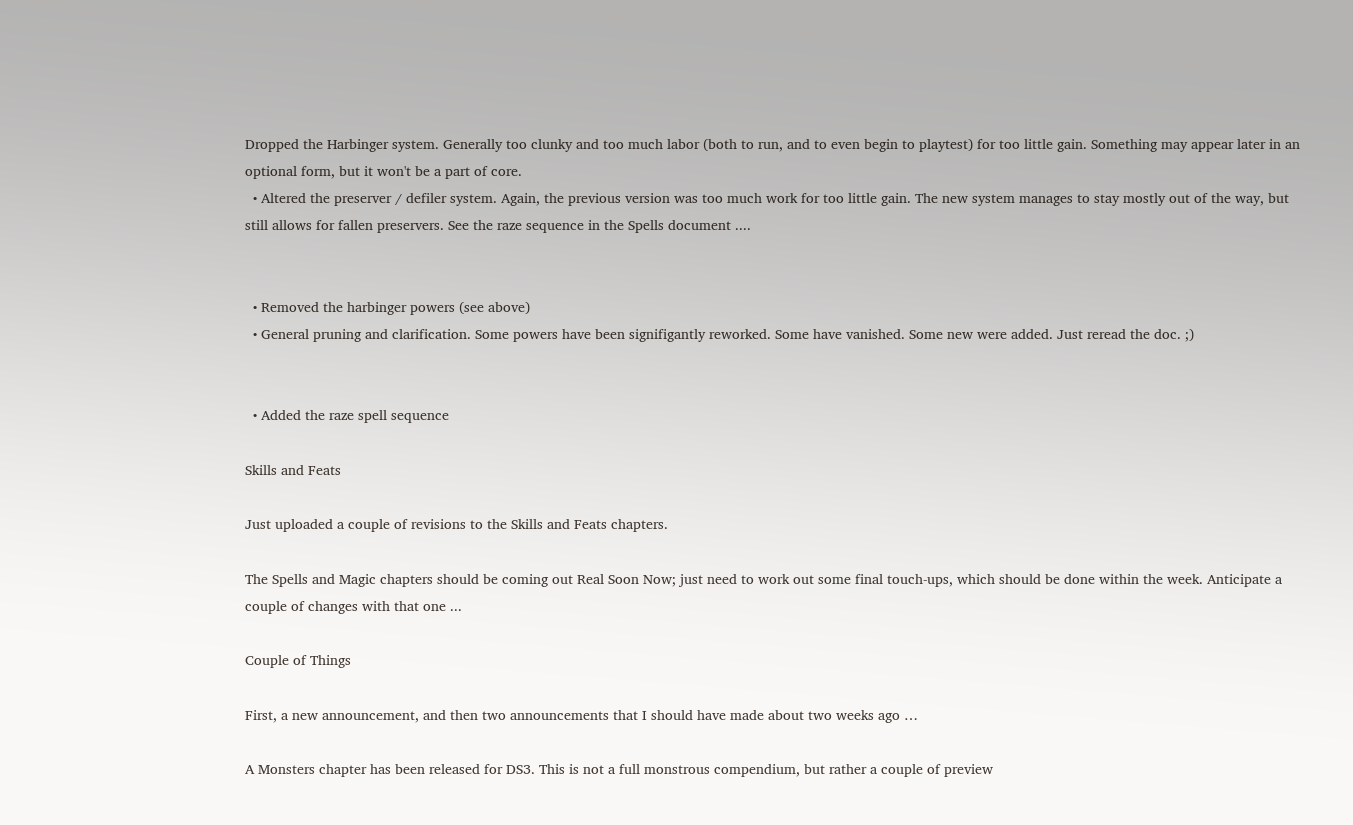Dropped the Harbinger system. Generally too clunky and too much labor (both to run, and to even begin to playtest) for too little gain. Something may appear later in an optional form, but it won't be a part of core.
  • Altered the preserver / defiler system. Again, the previous version was too much work for too little gain. The new system manages to stay mostly out of the way, but still allows for fallen preservers. See the raze sequence in the Spells document ....


  • Removed the harbinger powers (see above)
  • General pruning and clarification. Some powers have been signifigantly reworked. Some have vanished. Some new were added. Just reread the doc. ;)


  • Added the raze spell sequence

Skills and Feats

Just uploaded a couple of revisions to the Skills and Feats chapters.

The Spells and Magic chapters should be coming out Real Soon Now; just need to work out some final touch-ups, which should be done within the week. Anticipate a couple of changes with that one ...

Couple of Things

First, a new announcement, and then two announcements that I should have made about two weeks ago …

A Monsters chapter has been released for DS3. This is not a full monstrous compendium, but rather a couple of preview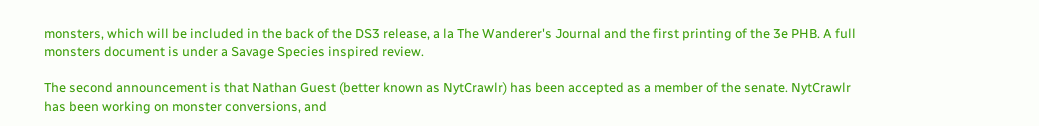monsters, which will be included in the back of the DS3 release, a la The Wanderer's Journal and the first printing of the 3e PHB. A full monsters document is under a Savage Species inspired review.

The second announcement is that Nathan Guest (better known as NytCrawlr) has been accepted as a member of the senate. NytCrawlr has been working on monster conversions, and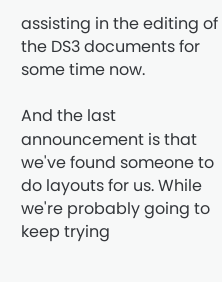assisting in the editing of the DS3 documents for some time now.

And the last announcement is that we've found someone to do layouts for us. While we're probably going to keep trying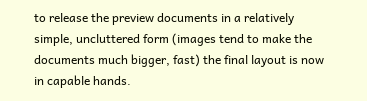to release the preview documents in a relatively simple, uncluttered form (images tend to make the documents much bigger, fast) the final layout is now in capable hands.